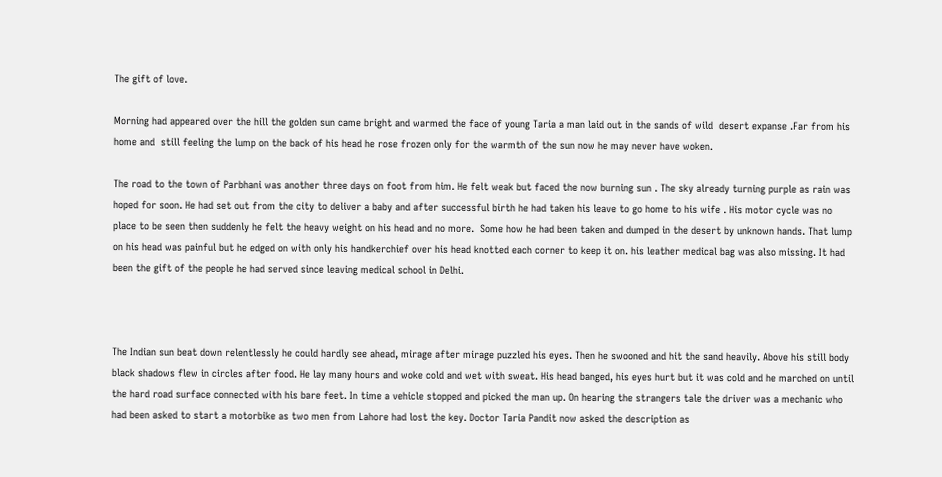The gift of love.

Morning had appeared over the hill the golden sun came bright and warmed the face of young Taria a man laid out in the sands of wild  desert expanse .Far from his home and  still feeling the lump on the back of his head he rose frozen only for the warmth of the sun now he may never have woken.

The road to the town of Parbhani was another three days on foot from him. He felt weak but faced the now burning sun . The sky already turning purple as rain was hoped for soon. He had set out from the city to deliver a baby and after successful birth he had taken his leave to go home to his wife . His motor cycle was no place to be seen then suddenly he felt the heavy weight on his head and no more.  Some how he had been taken and dumped in the desert by unknown hands. That lump on his head was painful but he edged on with only his handkerchief over his head knotted each corner to keep it on. his leather medical bag was also missing. It had been the gift of the people he had served since leaving medical school in Delhi.



The Indian sun beat down relentlessly he could hardly see ahead, mirage after mirage puzzled his eyes. Then he swooned and hit the sand heavily. Above his still body black shadows flew in circles after food. He lay many hours and woke cold and wet with sweat. His head banged, his eyes hurt but it was cold and he marched on until the hard road surface connected with his bare feet. In time a vehicle stopped and picked the man up. On hearing the strangers tale the driver was a mechanic who had been asked to start a motorbike as two men from Lahore had lost the key. Doctor Taria Pandit now asked the description as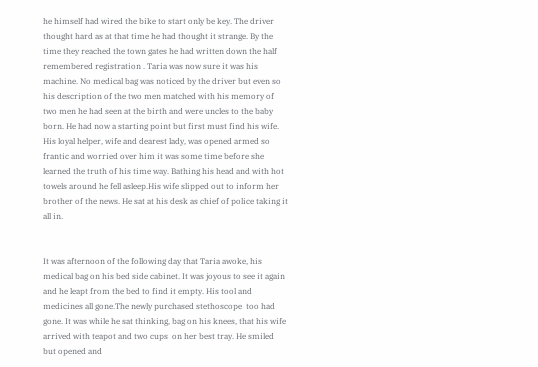he himself had wired the bike to start only be key. The driver thought hard as at that time he had thought it strange. By the time they reached the town gates he had written down the half remembered registration . Taria was now sure it was his machine. No medical bag was noticed by the driver but even so his description of the two men matched with his memory of two men he had seen at the birth and were uncles to the baby born. He had now a starting point but first must find his wife. His loyal helper, wife and dearest lady, was opened armed so frantic and worried over him it was some time before she learned the truth of his time way. Bathing his head and with hot towels around he fell asleep.His wife slipped out to inform her brother of the news. He sat at his desk as chief of police taking it all in.


It was afternoon of the following day that Taria awoke, his medical bag on his bed side cabinet. It was joyous to see it again and he leapt from the bed to find it empty. His tool and medicines all gone.The newly purchased stethoscope  too had gone. It was while he sat thinking, bag on his knees, that his wife arrived with teapot and two cups  on her best tray. He smiled but opened and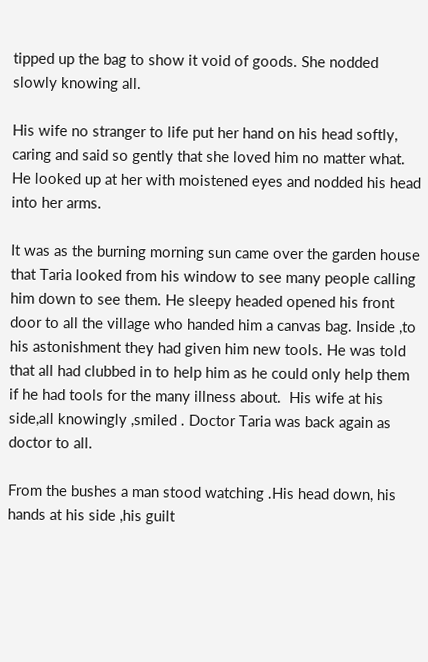tipped up the bag to show it void of goods. She nodded slowly knowing all.

His wife no stranger to life put her hand on his head softly, caring and said so gently that she loved him no matter what. He looked up at her with moistened eyes and nodded his head into her arms.

It was as the burning morning sun came over the garden house that Taria looked from his window to see many people calling him down to see them. He sleepy headed opened his front door to all the village who handed him a canvas bag. Inside ,to his astonishment they had given him new tools. He was told that all had clubbed in to help him as he could only help them if he had tools for the many illness about.  His wife at his side,all knowingly ,smiled . Doctor Taria was back again as doctor to all.

From the bushes a man stood watching .His head down, his hands at his side ,his guilt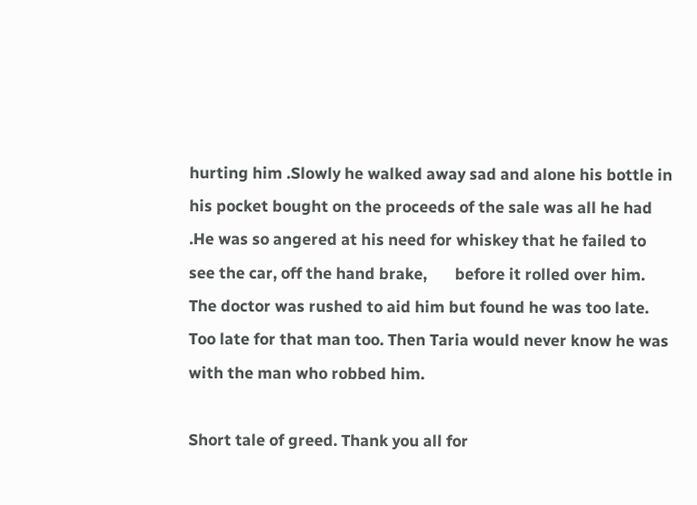hurting him .Slowly he walked away sad and alone his bottle in his pocket bought on the proceeds of the sale was all he had .He was so angered at his need for whiskey that he failed to see the car, off the hand brake,       before it rolled over him. The doctor was rushed to aid him but found he was too late.  Too late for that man too. Then Taria would never know he was with the man who robbed him.

Short tale of greed. Thank you all for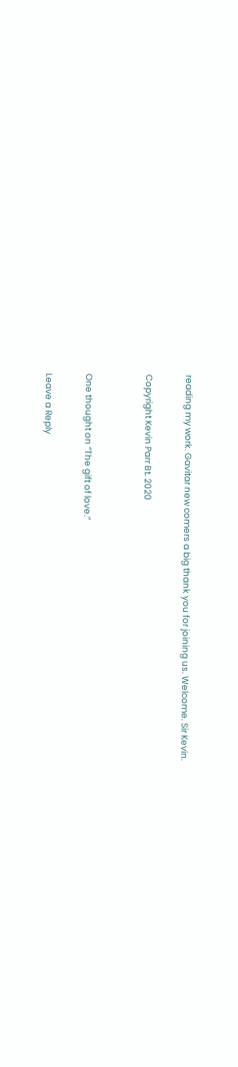reading my work. Gavitar new comers a big thank you for joining us. Welcome. Sir Kevin.

Copyright Kevin Parr Bt. 2020


One thought on “The gift of love.”

Leave a Reply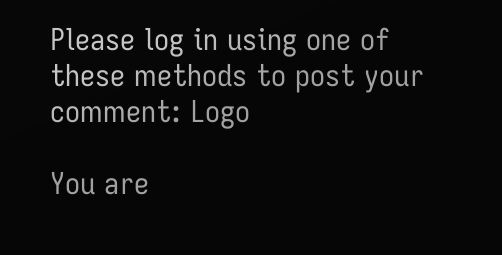Please log in using one of these methods to post your comment: Logo

You are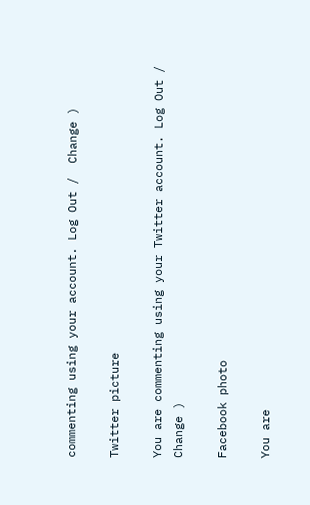commenting using your account. Log Out /  Change )

Twitter picture

You are commenting using your Twitter account. Log Out /  Change )

Facebook photo

You are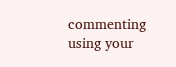commenting using your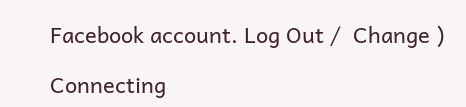Facebook account. Log Out /  Change )

Connecting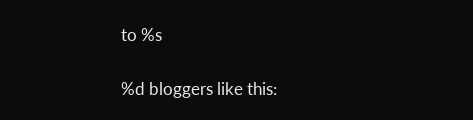to %s

%d bloggers like this: